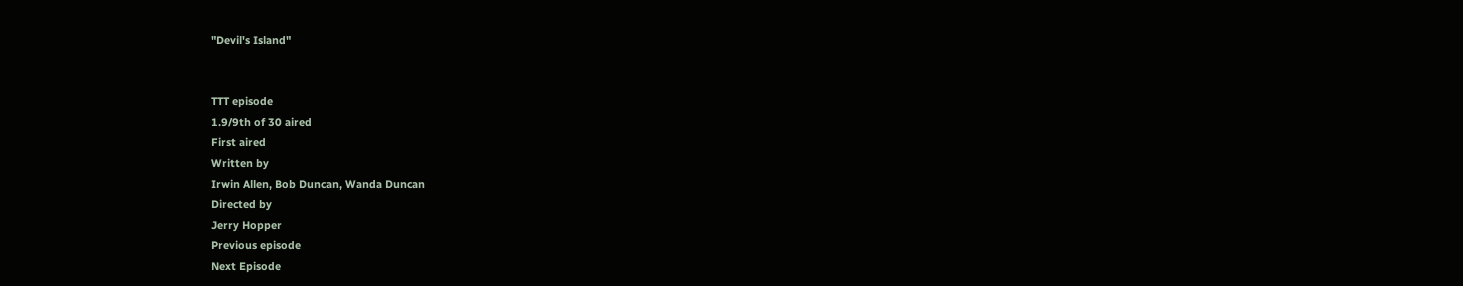"Devil's Island"


TTT episode
1.9/9th of 30 aired
First aired
Written by
Irwin Allen, Bob Duncan, Wanda Duncan
Directed by
Jerry Hopper
Previous episode
Next Episode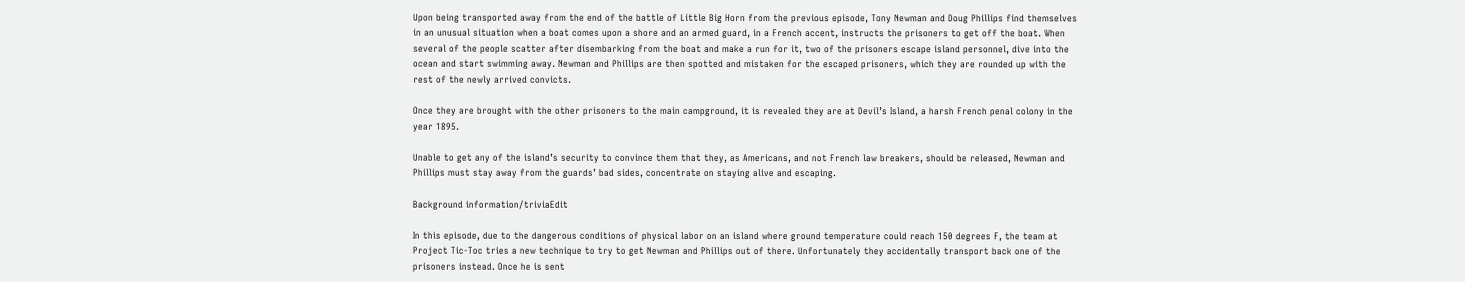Upon being transported away from the end of the battle of Little Big Horn from the previous episode, Tony Newman and Doug Phillips find themselves in an unusual situation when a boat comes upon a shore and an armed guard, in a French accent, instructs the prisoners to get off the boat. When several of the people scatter after disembarking from the boat and make a run for it, two of the prisoners escape island personnel, dive into the ocean and start swimming away. Newman and Phillips are then spotted and mistaken for the escaped prisoners, which they are rounded up with the rest of the newly arrived convicts.

Once they are brought with the other prisoners to the main campground, it is revealed they are at Devil’s Island, a harsh French penal colony in the year 1895.

Unable to get any of the island’s security to convince them that they, as Americans, and not French law breakers, should be released, Newman and Phillips must stay away from the guards’ bad sides, concentrate on staying alive and escaping.

Background information/triviaEdit

In this episode, due to the dangerous conditions of physical labor on an island where ground temperature could reach 150 degrees F, the team at Project Tic-Toc tries a new technique to try to get Newman and Phillips out of there. Unfortunately they accidentally transport back one of the prisoners instead. Once he is sent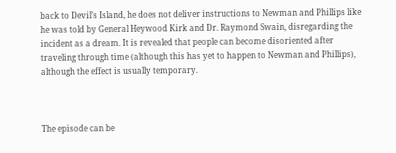back to Devil’s Island, he does not deliver instructions to Newman and Phillips like he was told by General Heywood Kirk and Dr. Raymond Swain, disregarding the incident as a dream. It is revealed that people can become disoriented after traveling through time (although this has yet to happen to Newman and Phillips), although the effect is usually temporary.



The episode can be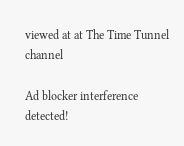viewed at at The Time Tunnel channel

Ad blocker interference detected!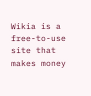Wikia is a free-to-use site that makes money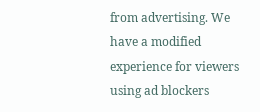from advertising. We have a modified experience for viewers using ad blockers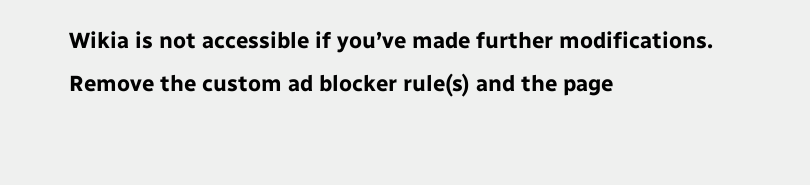Wikia is not accessible if you’ve made further modifications. Remove the custom ad blocker rule(s) and the page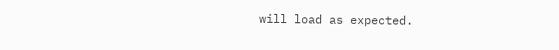will load as expected.